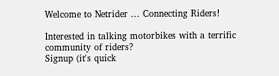Welcome to Netrider ... Connecting Riders!

Interested in talking motorbikes with a terrific community of riders?
Signup (it's quick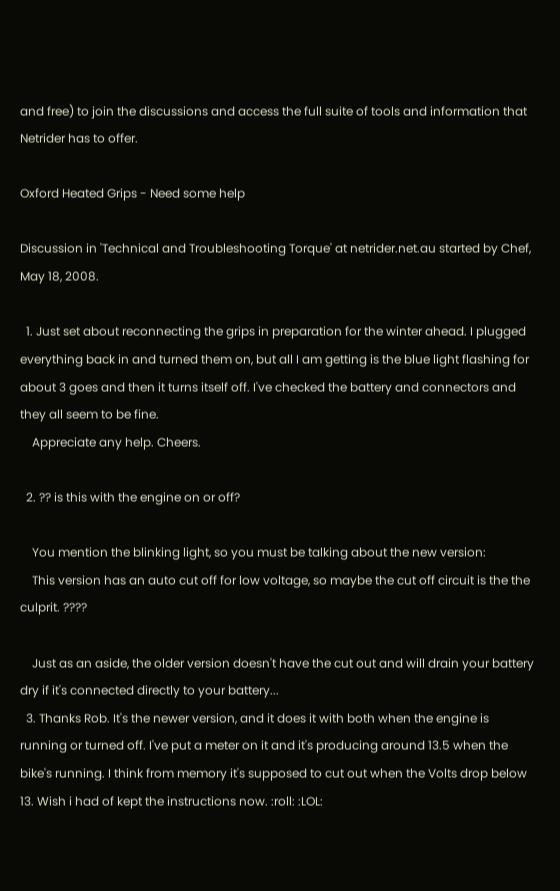and free) to join the discussions and access the full suite of tools and information that Netrider has to offer.

Oxford Heated Grips - Need some help

Discussion in 'Technical and Troubleshooting Torque' at netrider.net.au started by Chef, May 18, 2008.

  1. Just set about reconnecting the grips in preparation for the winter ahead. I plugged everything back in and turned them on, but all I am getting is the blue light flashing for about 3 goes and then it turns itself off. I've checked the battery and connectors and they all seem to be fine.
    Appreciate any help. Cheers.

  2. ?? is this with the engine on or off?

    You mention the blinking light, so you must be talking about the new version:
    This version has an auto cut off for low voltage, so maybe the cut off circuit is the the culprit. ????

    Just as an aside, the older version doesn't have the cut out and will drain your battery dry if it's connected directly to your battery...
  3. Thanks Rob. It's the newer version, and it does it with both when the engine is running or turned off. I've put a meter on it and it's producing around 13.5 when the bike's running. I think from memory it's supposed to cut out when the Volts drop below 13. Wish i had of kept the instructions now. :roll: :LOL: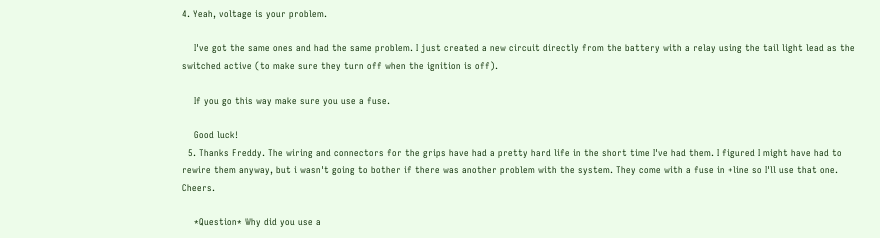4. Yeah, voltage is your problem.

    I've got the same ones and had the same problem. I just created a new circuit directly from the battery with a relay using the tail light lead as the switched active (to make sure they turn off when the ignition is off).

    If you go this way make sure you use a fuse.

    Good luck!
  5. Thanks Freddy. The wiring and connectors for the grips have had a pretty hard life in the short time I've had them. I figured I might have had to rewire them anyway, but i wasn't going to bother if there was another problem with the system. They come with a fuse in +line so I'll use that one. Cheers.

    *Question* Why did you use a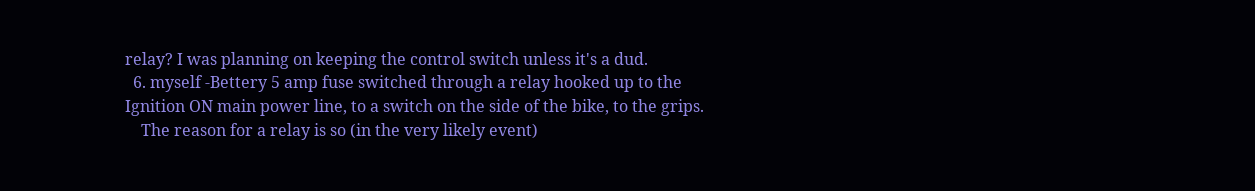relay? I was planning on keeping the control switch unless it's a dud.
  6. myself -Bettery 5 amp fuse switched through a relay hooked up to the Ignition ON main power line, to a switch on the side of the bike, to the grips.
    The reason for a relay is so (in the very likely event)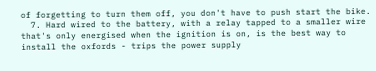of forgetting to turn them off, you don't have to push start the bike.
  7. Hard wired to the battery, with a relay tapped to a smaller wire that's only energised when the ignition is on, is the best way to install the oxfords - trips the power supply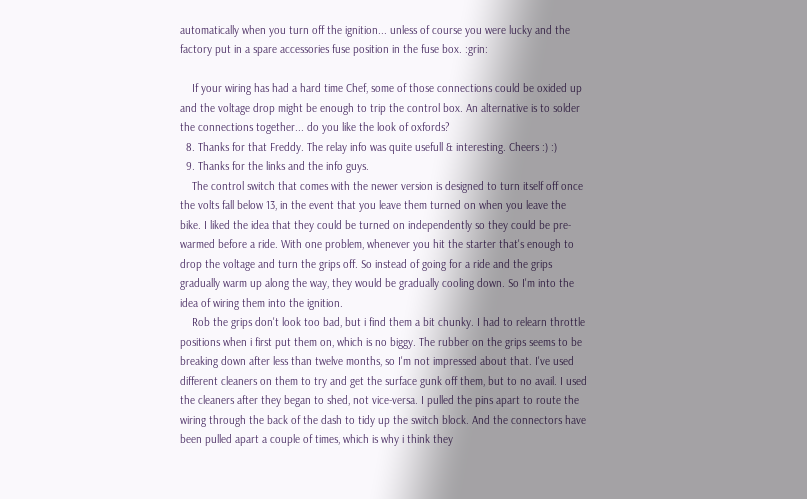automatically when you turn off the ignition... unless of course you were lucky and the factory put in a spare accessories fuse position in the fuse box. :grin:

    If your wiring has had a hard time Chef, some of those connections could be oxided up and the voltage drop might be enough to trip the control box. An alternative is to solder the connections together... do you like the look of oxfords?
  8. Thanks for that Freddy. The relay info was quite usefull & interesting. Cheers :) :)
  9. Thanks for the links and the info guys.
    The control switch that comes with the newer version is designed to turn itself off once the volts fall below 13, in the event that you leave them turned on when you leave the bike. I liked the idea that they could be turned on independently so they could be pre-warmed before a ride. With one problem, whenever you hit the starter that's enough to drop the voltage and turn the grips off. So instead of going for a ride and the grips gradually warm up along the way, they would be gradually cooling down. So I'm into the idea of wiring them into the ignition.
    Rob the grips don't look too bad, but i find them a bit chunky. I had to relearn throttle positions when i first put them on, which is no biggy. The rubber on the grips seems to be breaking down after less than twelve months, so I'm not impressed about that. I've used different cleaners on them to try and get the surface gunk off them, but to no avail. I used the cleaners after they began to shed, not vice-versa. I pulled the pins apart to route the wiring through the back of the dash to tidy up the switch block. And the connectors have been pulled apart a couple of times, which is why i think they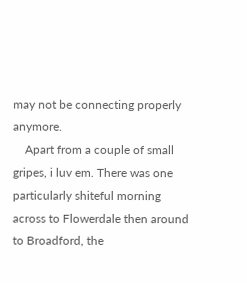may not be connecting properly anymore.
    Apart from a couple of small gripes, i luv em. There was one particularly shiteful morning across to Flowerdale then around to Broadford, the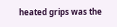heated grips was the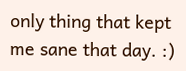only thing that kept me sane that day. :)